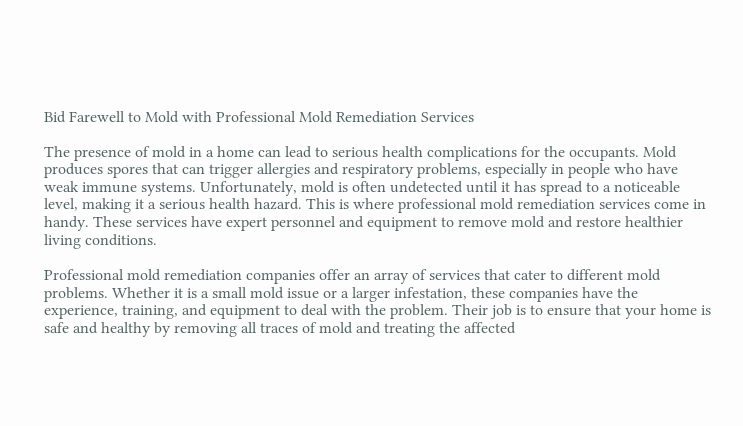Bid Farewell to Mold with Professional Mold Remediation Services

The presence of mold in a home can lead to serious health complications for the occupants. Mold produces spores that can trigger allergies and respiratory problems, especially in people who have weak immune systems. Unfortunately, mold is often undetected until it has spread to a noticeable level, making it a serious health hazard. This is where professional mold remediation services come in handy. These services have expert personnel and equipment to remove mold and restore healthier living conditions.

Professional mold remediation companies offer an array of services that cater to different mold problems. Whether it is a small mold issue or a larger infestation, these companies have the experience, training, and equipment to deal with the problem. Their job is to ensure that your home is safe and healthy by removing all traces of mold and treating the affected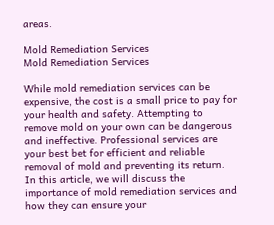areas.

Mold Remediation Services
Mold Remediation Services

While mold remediation services can be expensive, the cost is a small price to pay for your health and safety. Attempting to remove mold on your own can be dangerous and ineffective. Professional services are your best bet for efficient and reliable removal of mold and preventing its return. In this article, we will discuss the importance of mold remediation services and how they can ensure your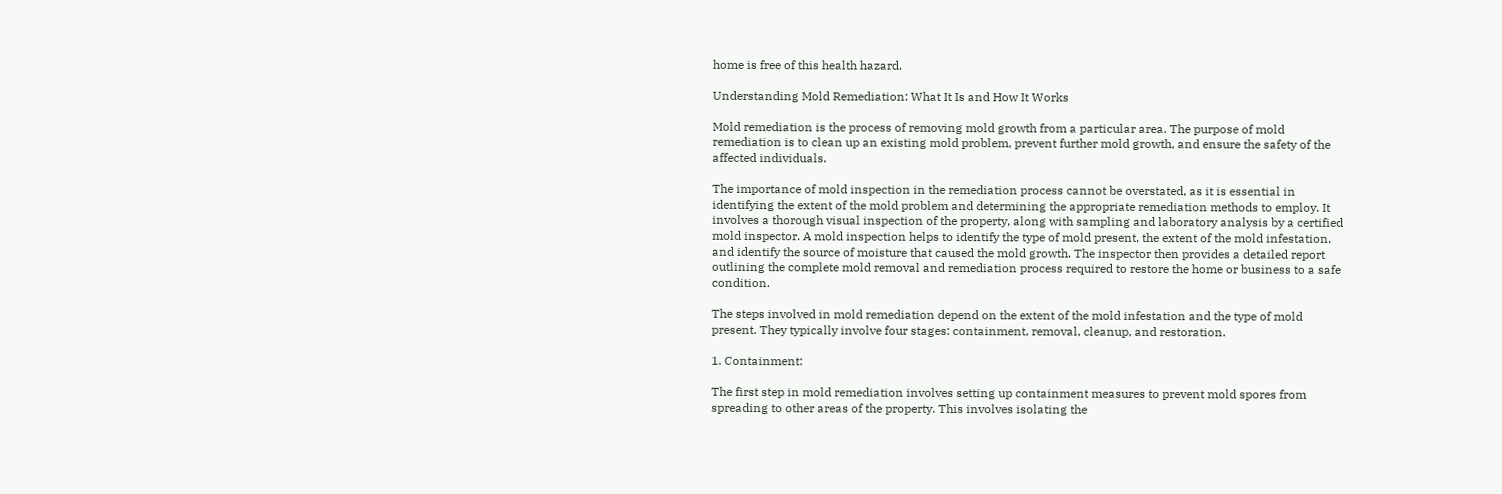home is free of this health hazard.

Understanding Mold Remediation: What It Is and How It Works

Mold remediation is the process of removing mold growth from a particular area. The purpose of mold remediation is to clean up an existing mold problem, prevent further mold growth, and ensure the safety of the affected individuals.

The importance of mold inspection in the remediation process cannot be overstated, as it is essential in identifying the extent of the mold problem and determining the appropriate remediation methods to employ. It involves a thorough visual inspection of the property, along with sampling and laboratory analysis by a certified mold inspector. A mold inspection helps to identify the type of mold present, the extent of the mold infestation, and identify the source of moisture that caused the mold growth. The inspector then provides a detailed report outlining the complete mold removal and remediation process required to restore the home or business to a safe condition.

The steps involved in mold remediation depend on the extent of the mold infestation and the type of mold present. They typically involve four stages: containment, removal, cleanup, and restoration.

1. Containment:

The first step in mold remediation involves setting up containment measures to prevent mold spores from spreading to other areas of the property. This involves isolating the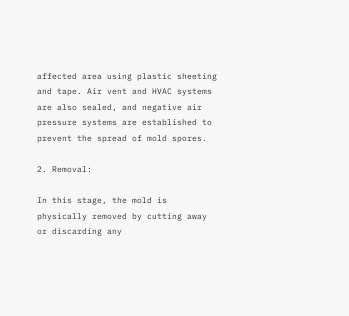affected area using plastic sheeting and tape. Air vent and HVAC systems are also sealed, and negative air pressure systems are established to prevent the spread of mold spores.

2. Removal:

In this stage, the mold is physically removed by cutting away or discarding any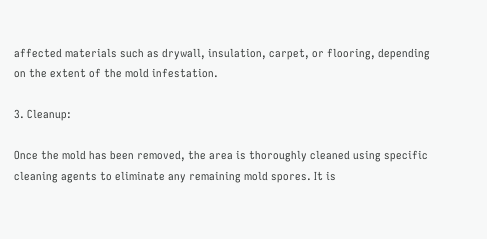affected materials such as drywall, insulation, carpet, or flooring, depending on the extent of the mold infestation.

3. Cleanup:

Once the mold has been removed, the area is thoroughly cleaned using specific cleaning agents to eliminate any remaining mold spores. It is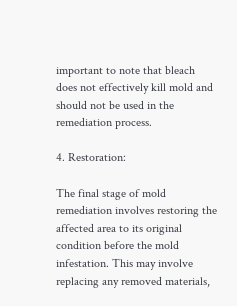important to note that bleach does not effectively kill mold and should not be used in the remediation process.

4. Restoration:

The final stage of mold remediation involves restoring the affected area to its original condition before the mold infestation. This may involve replacing any removed materials,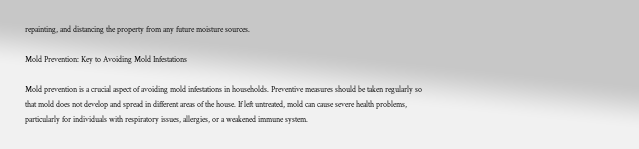repainting, and distancing the property from any future moisture sources.

Mold Prevention: Key to Avoiding Mold Infestations

Mold prevention is a crucial aspect of avoiding mold infestations in households. Preventive measures should be taken regularly so that mold does not develop and spread in different areas of the house. If left untreated, mold can cause severe health problems, particularly for individuals with respiratory issues, allergies, or a weakened immune system.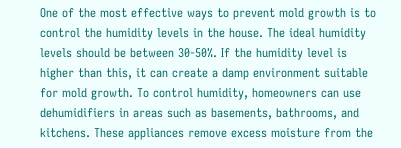One of the most effective ways to prevent mold growth is to control the humidity levels in the house. The ideal humidity levels should be between 30-50%. If the humidity level is higher than this, it can create a damp environment suitable for mold growth. To control humidity, homeowners can use dehumidifiers in areas such as basements, bathrooms, and kitchens. These appliances remove excess moisture from the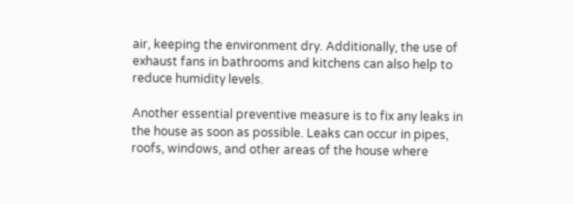air, keeping the environment dry. Additionally, the use of exhaust fans in bathrooms and kitchens can also help to reduce humidity levels.

Another essential preventive measure is to fix any leaks in the house as soon as possible. Leaks can occur in pipes, roofs, windows, and other areas of the house where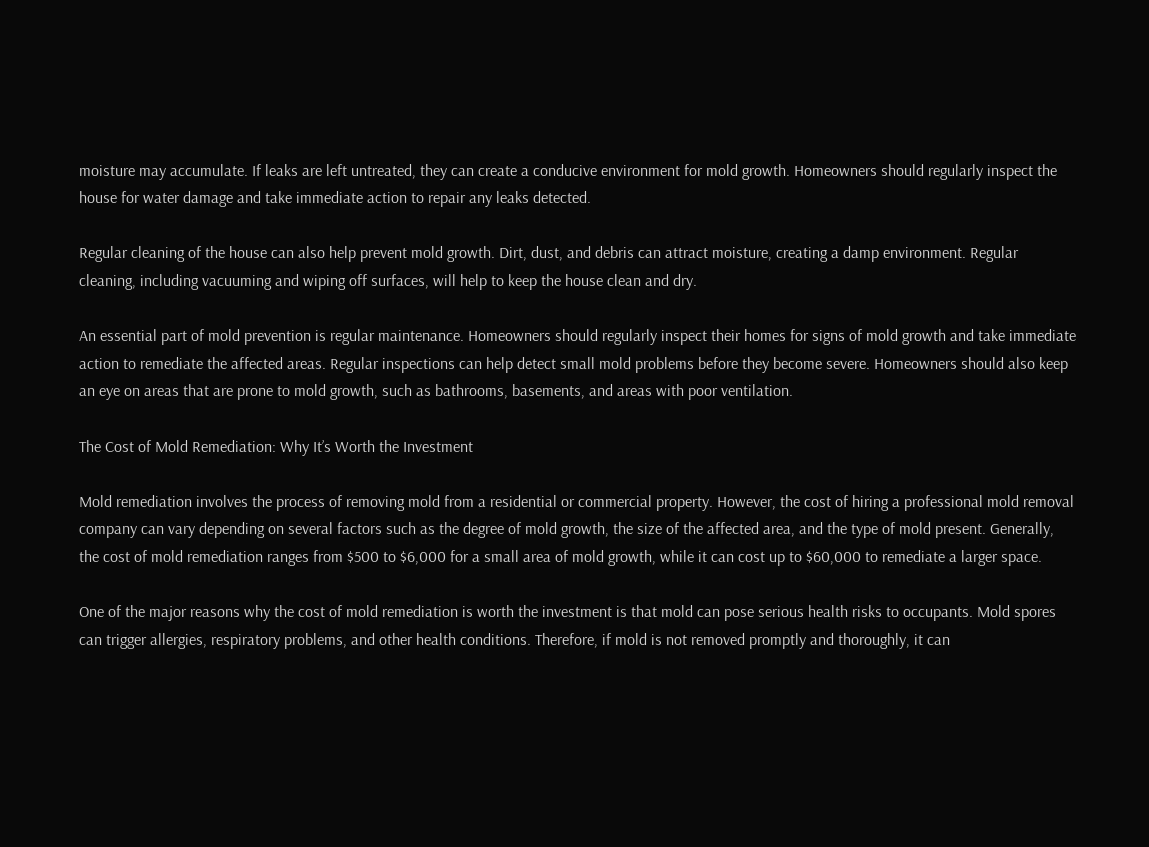moisture may accumulate. If leaks are left untreated, they can create a conducive environment for mold growth. Homeowners should regularly inspect the house for water damage and take immediate action to repair any leaks detected.

Regular cleaning of the house can also help prevent mold growth. Dirt, dust, and debris can attract moisture, creating a damp environment. Regular cleaning, including vacuuming and wiping off surfaces, will help to keep the house clean and dry.

An essential part of mold prevention is regular maintenance. Homeowners should regularly inspect their homes for signs of mold growth and take immediate action to remediate the affected areas. Regular inspections can help detect small mold problems before they become severe. Homeowners should also keep an eye on areas that are prone to mold growth, such as bathrooms, basements, and areas with poor ventilation.

The Cost of Mold Remediation: Why It’s Worth the Investment

Mold remediation involves the process of removing mold from a residential or commercial property. However, the cost of hiring a professional mold removal company can vary depending on several factors such as the degree of mold growth, the size of the affected area, and the type of mold present. Generally, the cost of mold remediation ranges from $500 to $6,000 for a small area of mold growth, while it can cost up to $60,000 to remediate a larger space.

One of the major reasons why the cost of mold remediation is worth the investment is that mold can pose serious health risks to occupants. Mold spores can trigger allergies, respiratory problems, and other health conditions. Therefore, if mold is not removed promptly and thoroughly, it can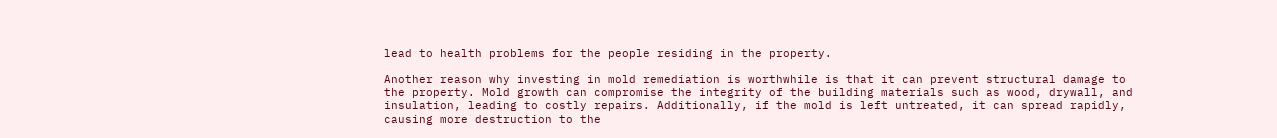lead to health problems for the people residing in the property.

Another reason why investing in mold remediation is worthwhile is that it can prevent structural damage to the property. Mold growth can compromise the integrity of the building materials such as wood, drywall, and insulation, leading to costly repairs. Additionally, if the mold is left untreated, it can spread rapidly, causing more destruction to the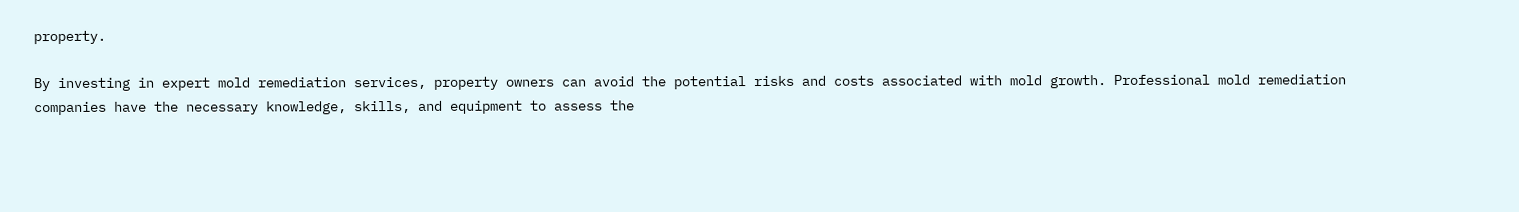property.

By investing in expert mold remediation services, property owners can avoid the potential risks and costs associated with mold growth. Professional mold remediation companies have the necessary knowledge, skills, and equipment to assess the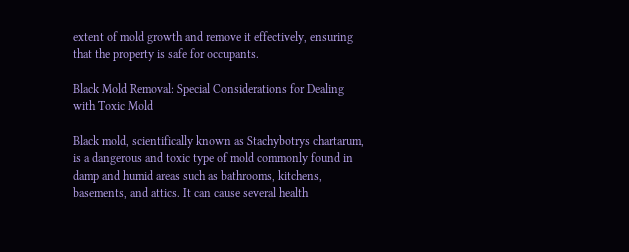extent of mold growth and remove it effectively, ensuring that the property is safe for occupants.

Black Mold Removal: Special Considerations for Dealing with Toxic Mold

Black mold, scientifically known as Stachybotrys chartarum, is a dangerous and toxic type of mold commonly found in damp and humid areas such as bathrooms, kitchens, basements, and attics. It can cause several health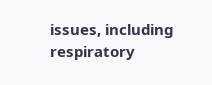issues, including respiratory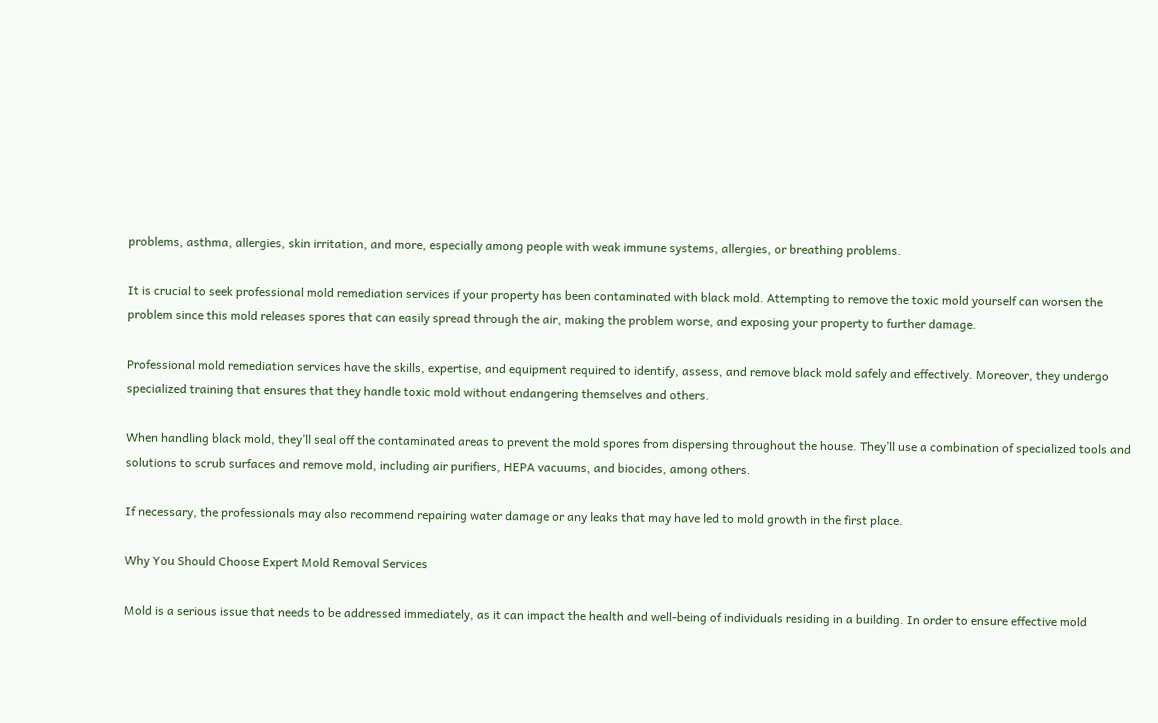problems, asthma, allergies, skin irritation, and more, especially among people with weak immune systems, allergies, or breathing problems.

It is crucial to seek professional mold remediation services if your property has been contaminated with black mold. Attempting to remove the toxic mold yourself can worsen the problem since this mold releases spores that can easily spread through the air, making the problem worse, and exposing your property to further damage.

Professional mold remediation services have the skills, expertise, and equipment required to identify, assess, and remove black mold safely and effectively. Moreover, they undergo specialized training that ensures that they handle toxic mold without endangering themselves and others.

When handling black mold, they’ll seal off the contaminated areas to prevent the mold spores from dispersing throughout the house. They’ll use a combination of specialized tools and solutions to scrub surfaces and remove mold, including air purifiers, HEPA vacuums, and biocides, among others.

If necessary, the professionals may also recommend repairing water damage or any leaks that may have led to mold growth in the first place.

Why You Should Choose Expert Mold Removal Services

Mold is a serious issue that needs to be addressed immediately, as it can impact the health and well-being of individuals residing in a building. In order to ensure effective mold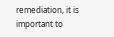remediation, it is important to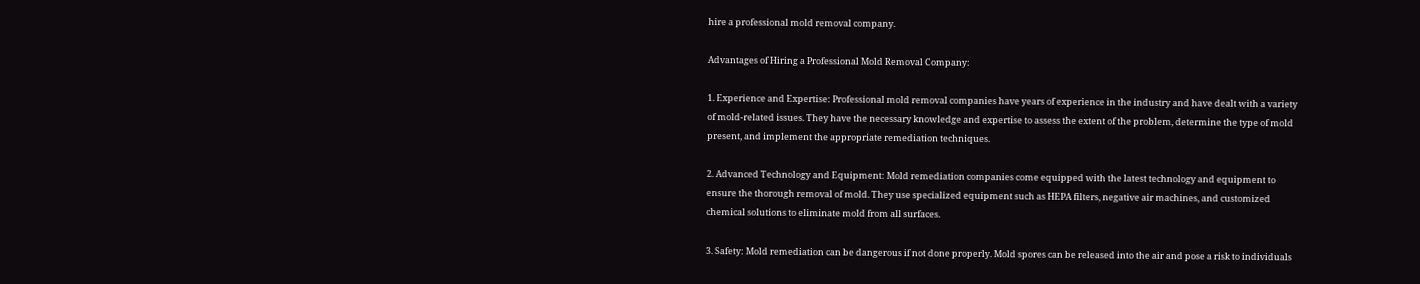hire a professional mold removal company.

Advantages of Hiring a Professional Mold Removal Company:

1. Experience and Expertise: Professional mold removal companies have years of experience in the industry and have dealt with a variety of mold-related issues. They have the necessary knowledge and expertise to assess the extent of the problem, determine the type of mold present, and implement the appropriate remediation techniques.

2. Advanced Technology and Equipment: Mold remediation companies come equipped with the latest technology and equipment to ensure the thorough removal of mold. They use specialized equipment such as HEPA filters, negative air machines, and customized chemical solutions to eliminate mold from all surfaces.

3. Safety: Mold remediation can be dangerous if not done properly. Mold spores can be released into the air and pose a risk to individuals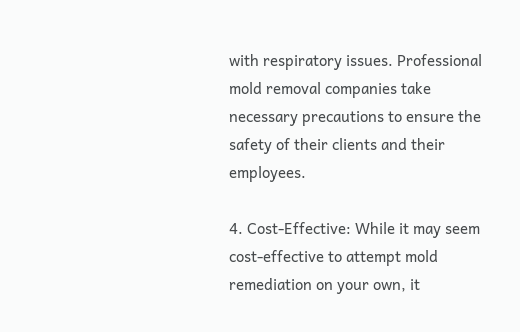with respiratory issues. Professional mold removal companies take necessary precautions to ensure the safety of their clients and their employees.

4. Cost-Effective: While it may seem cost-effective to attempt mold remediation on your own, it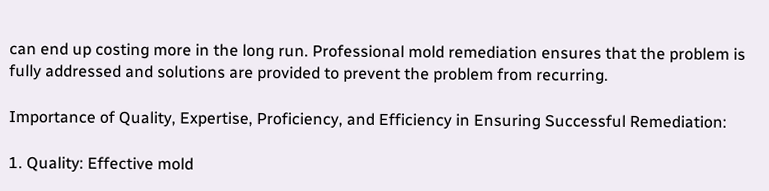can end up costing more in the long run. Professional mold remediation ensures that the problem is fully addressed and solutions are provided to prevent the problem from recurring.

Importance of Quality, Expertise, Proficiency, and Efficiency in Ensuring Successful Remediation:

1. Quality: Effective mold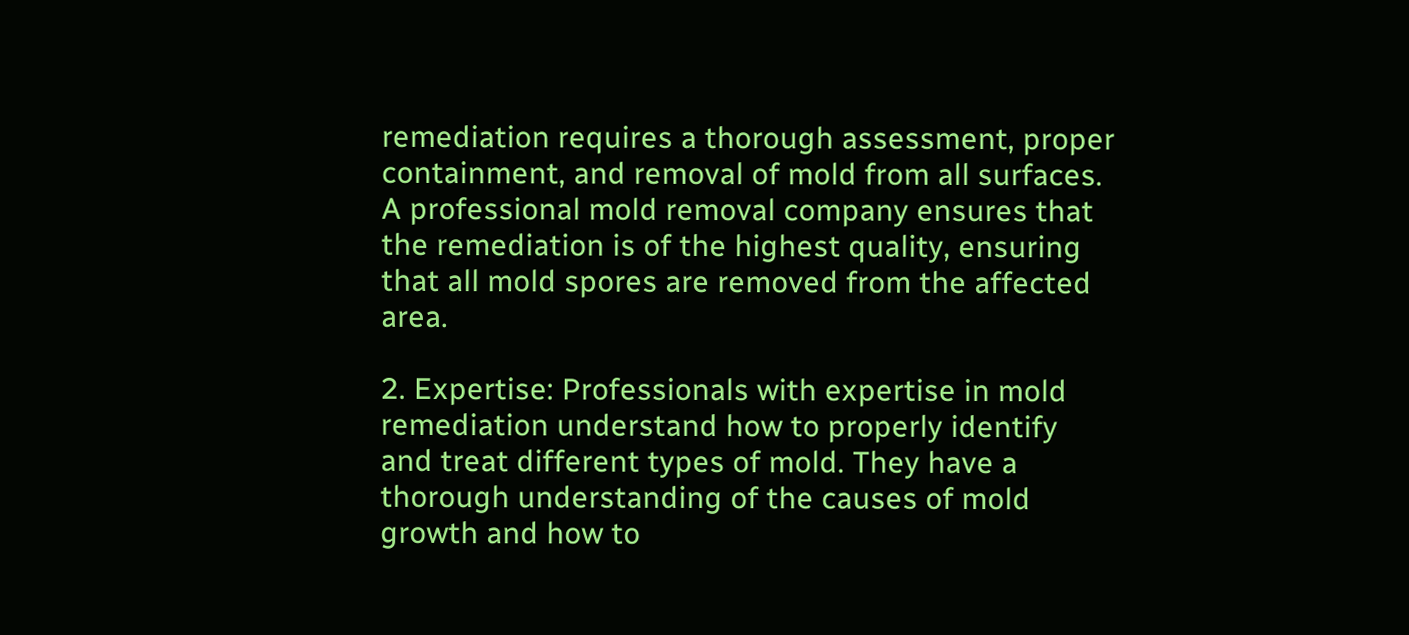remediation requires a thorough assessment, proper containment, and removal of mold from all surfaces. A professional mold removal company ensures that the remediation is of the highest quality, ensuring that all mold spores are removed from the affected area.

2. Expertise: Professionals with expertise in mold remediation understand how to properly identify and treat different types of mold. They have a thorough understanding of the causes of mold growth and how to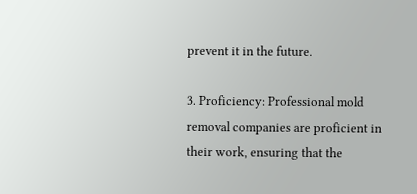prevent it in the future.

3. Proficiency: Professional mold removal companies are proficient in their work, ensuring that the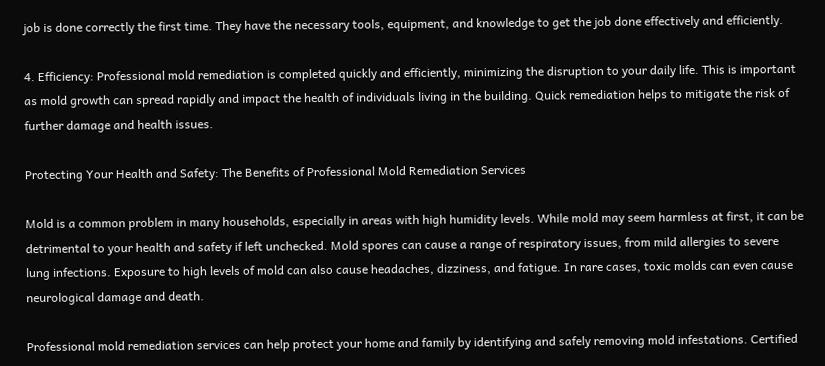job is done correctly the first time. They have the necessary tools, equipment, and knowledge to get the job done effectively and efficiently.

4. Efficiency: Professional mold remediation is completed quickly and efficiently, minimizing the disruption to your daily life. This is important as mold growth can spread rapidly and impact the health of individuals living in the building. Quick remediation helps to mitigate the risk of further damage and health issues.

Protecting Your Health and Safety: The Benefits of Professional Mold Remediation Services

Mold is a common problem in many households, especially in areas with high humidity levels. While mold may seem harmless at first, it can be detrimental to your health and safety if left unchecked. Mold spores can cause a range of respiratory issues, from mild allergies to severe lung infections. Exposure to high levels of mold can also cause headaches, dizziness, and fatigue. In rare cases, toxic molds can even cause neurological damage and death.

Professional mold remediation services can help protect your home and family by identifying and safely removing mold infestations. Certified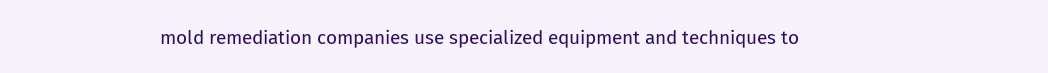mold remediation companies use specialized equipment and techniques to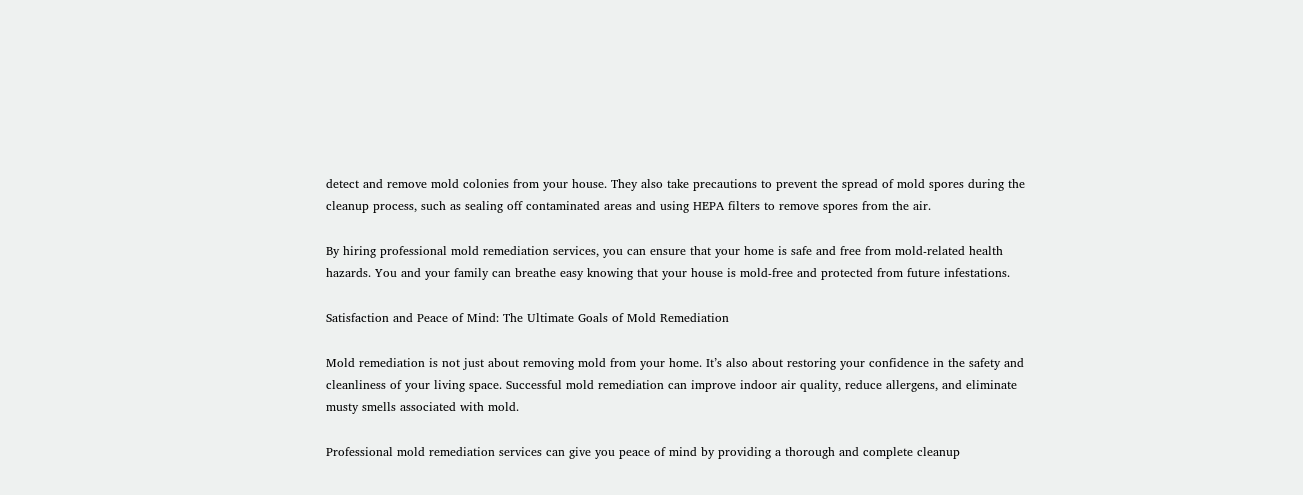detect and remove mold colonies from your house. They also take precautions to prevent the spread of mold spores during the cleanup process, such as sealing off contaminated areas and using HEPA filters to remove spores from the air.

By hiring professional mold remediation services, you can ensure that your home is safe and free from mold-related health hazards. You and your family can breathe easy knowing that your house is mold-free and protected from future infestations.

Satisfaction and Peace of Mind: The Ultimate Goals of Mold Remediation

Mold remediation is not just about removing mold from your home. It’s also about restoring your confidence in the safety and cleanliness of your living space. Successful mold remediation can improve indoor air quality, reduce allergens, and eliminate musty smells associated with mold.

Professional mold remediation services can give you peace of mind by providing a thorough and complete cleanup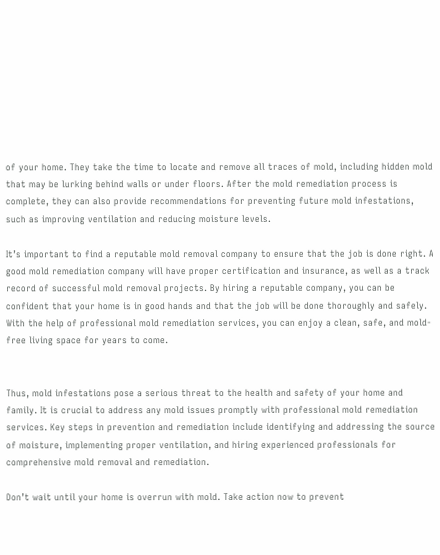of your home. They take the time to locate and remove all traces of mold, including hidden mold that may be lurking behind walls or under floors. After the mold remediation process is complete, they can also provide recommendations for preventing future mold infestations, such as improving ventilation and reducing moisture levels.

It’s important to find a reputable mold removal company to ensure that the job is done right. A good mold remediation company will have proper certification and insurance, as well as a track record of successful mold removal projects. By hiring a reputable company, you can be confident that your home is in good hands and that the job will be done thoroughly and safely. With the help of professional mold remediation services, you can enjoy a clean, safe, and mold-free living space for years to come.


Thus, mold infestations pose a serious threat to the health and safety of your home and family. It is crucial to address any mold issues promptly with professional mold remediation services. Key steps in prevention and remediation include identifying and addressing the source of moisture, implementing proper ventilation, and hiring experienced professionals for comprehensive mold removal and remediation.

Don’t wait until your home is overrun with mold. Take action now to prevent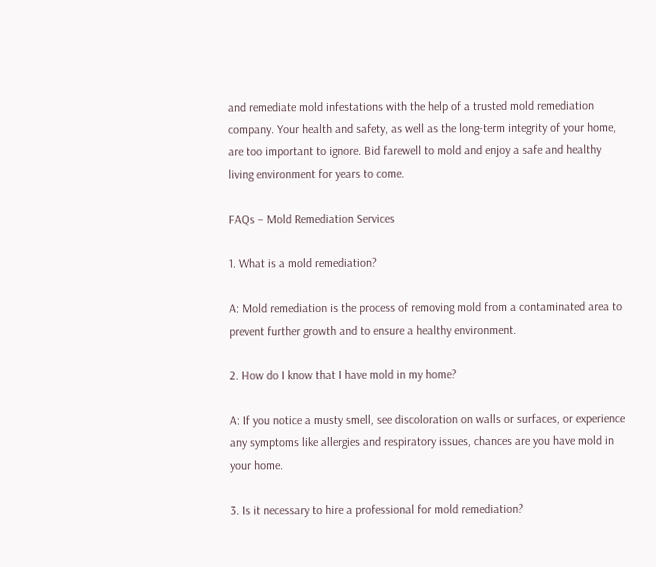and remediate mold infestations with the help of a trusted mold remediation company. Your health and safety, as well as the long-term integrity of your home, are too important to ignore. Bid farewell to mold and enjoy a safe and healthy living environment for years to come.

FAQs – Mold Remediation Services

1. What is a mold remediation?

A: Mold remediation is the process of removing mold from a contaminated area to prevent further growth and to ensure a healthy environment.

2. How do I know that I have mold in my home?

A: If you notice a musty smell, see discoloration on walls or surfaces, or experience any symptoms like allergies and respiratory issues, chances are you have mold in your home.

3. Is it necessary to hire a professional for mold remediation?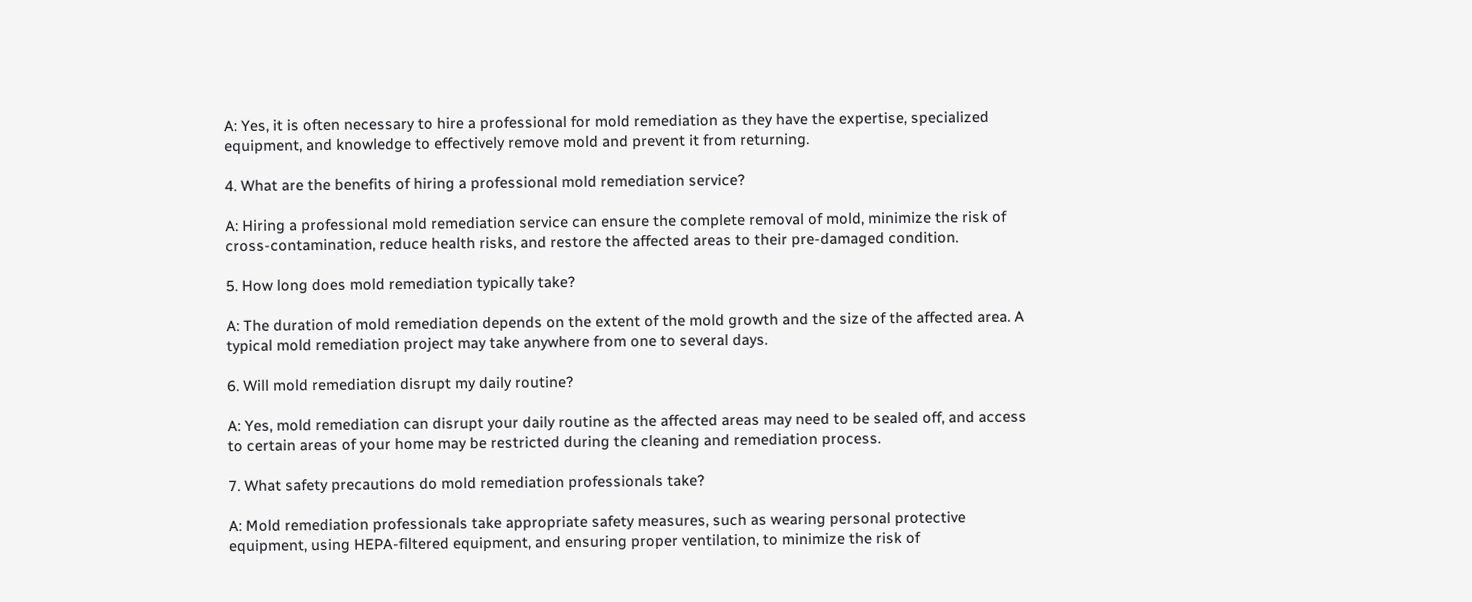A: Yes, it is often necessary to hire a professional for mold remediation as they have the expertise, specialized equipment, and knowledge to effectively remove mold and prevent it from returning.

4. What are the benefits of hiring a professional mold remediation service?

A: Hiring a professional mold remediation service can ensure the complete removal of mold, minimize the risk of cross-contamination, reduce health risks, and restore the affected areas to their pre-damaged condition.

5. How long does mold remediation typically take?

A: The duration of mold remediation depends on the extent of the mold growth and the size of the affected area. A typical mold remediation project may take anywhere from one to several days.

6. Will mold remediation disrupt my daily routine?

A: Yes, mold remediation can disrupt your daily routine as the affected areas may need to be sealed off, and access to certain areas of your home may be restricted during the cleaning and remediation process.

7. What safety precautions do mold remediation professionals take?

A: Mold remediation professionals take appropriate safety measures, such as wearing personal protective equipment, using HEPA-filtered equipment, and ensuring proper ventilation, to minimize the risk of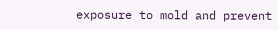exposure to mold and prevent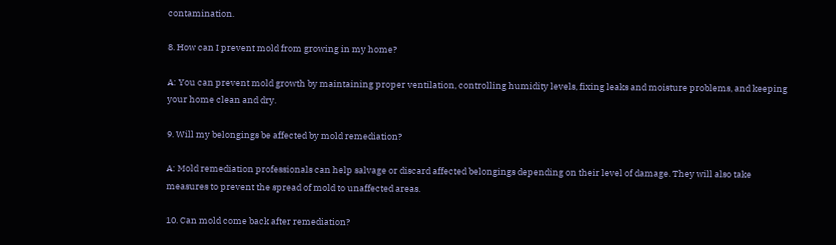contamination.

8. How can I prevent mold from growing in my home?

A: You can prevent mold growth by maintaining proper ventilation, controlling humidity levels, fixing leaks and moisture problems, and keeping your home clean and dry.

9. Will my belongings be affected by mold remediation?

A: Mold remediation professionals can help salvage or discard affected belongings depending on their level of damage. They will also take measures to prevent the spread of mold to unaffected areas.

10. Can mold come back after remediation?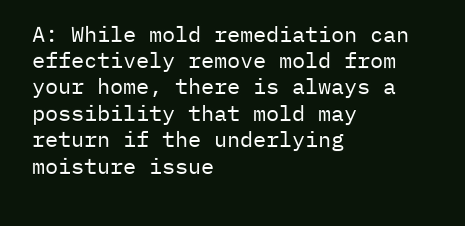A: While mold remediation can effectively remove mold from your home, there is always a possibility that mold may return if the underlying moisture issue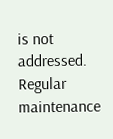is not addressed. Regular maintenance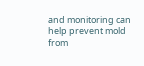and monitoring can help prevent mold from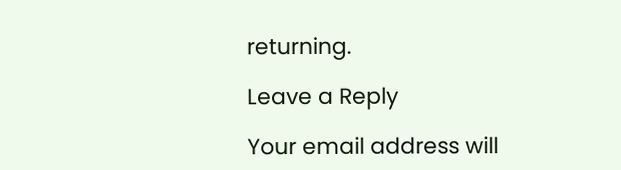returning.

Leave a Reply

Your email address will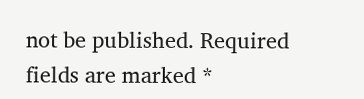not be published. Required fields are marked *